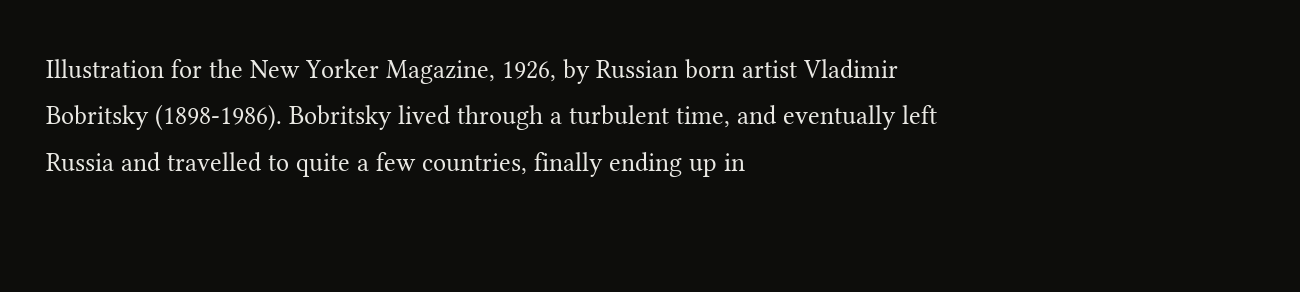Illustration for the New Yorker Magazine, 1926, by Russian born artist Vladimir Bobritsky (1898-1986). Bobritsky lived through a turbulent time, and eventually left Russia and travelled to quite a few countries, finally ending up in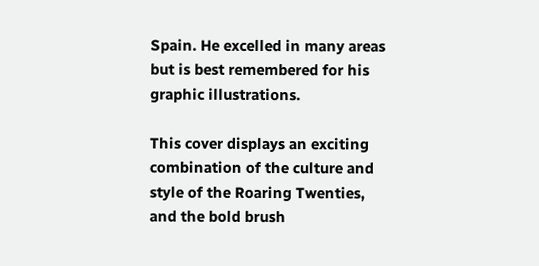Spain. He excelled in many areas but is best remembered for his graphic illustrations.

This cover displays an exciting combination of the culture and style of the Roaring Twenties, and the bold brush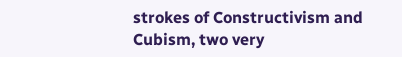strokes of Constructivism and Cubism, two very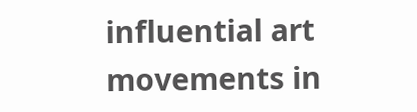influential art movements in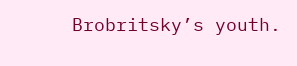Brobritsky’s youth.